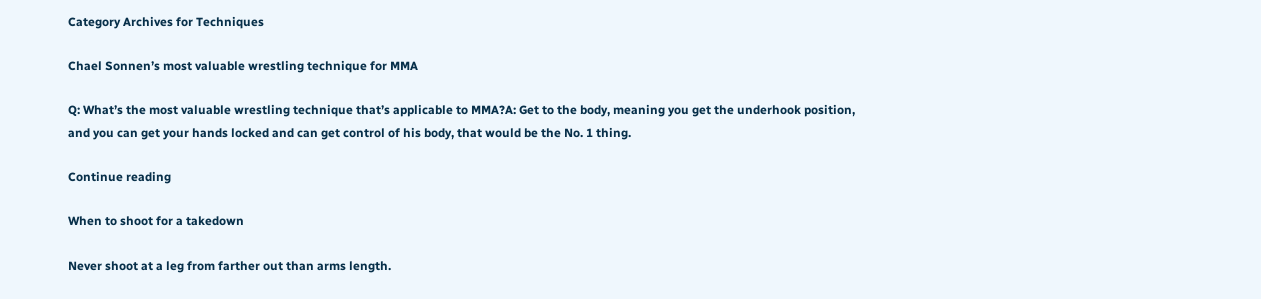Category Archives for Techniques

Chael Sonnen’s most valuable wrestling technique for MMA

Q: What’s the most valuable wrestling technique that’s applicable to MMA?A: Get to the body, meaning you get the underhook position, and you can get your hands locked and can get control of his body, that would be the No. 1 thing.

Continue reading

When to shoot for a takedown

Never shoot at a leg from farther out than arms length.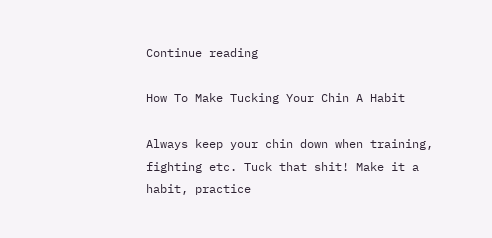Continue reading

How To Make Tucking Your Chin A Habit

Always keep your chin down when training, fighting etc. Tuck that shit! Make it a habit, practice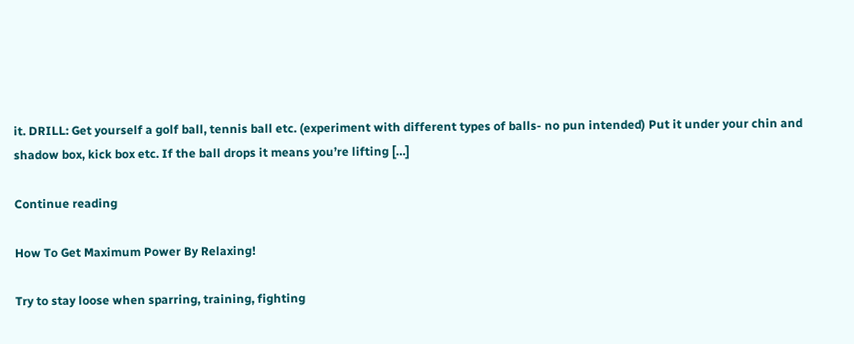it. DRILL: Get yourself a golf ball, tennis ball etc. (experiment with different types of balls- no pun intended) Put it under your chin and shadow box, kick box etc. If the ball drops it means you’re lifting […]

Continue reading

How To Get Maximum Power By Relaxing!

Try to stay loose when sparring, training, fighting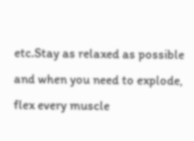etc.Stay as relaxed as possible and when you need to explode, flex every muscle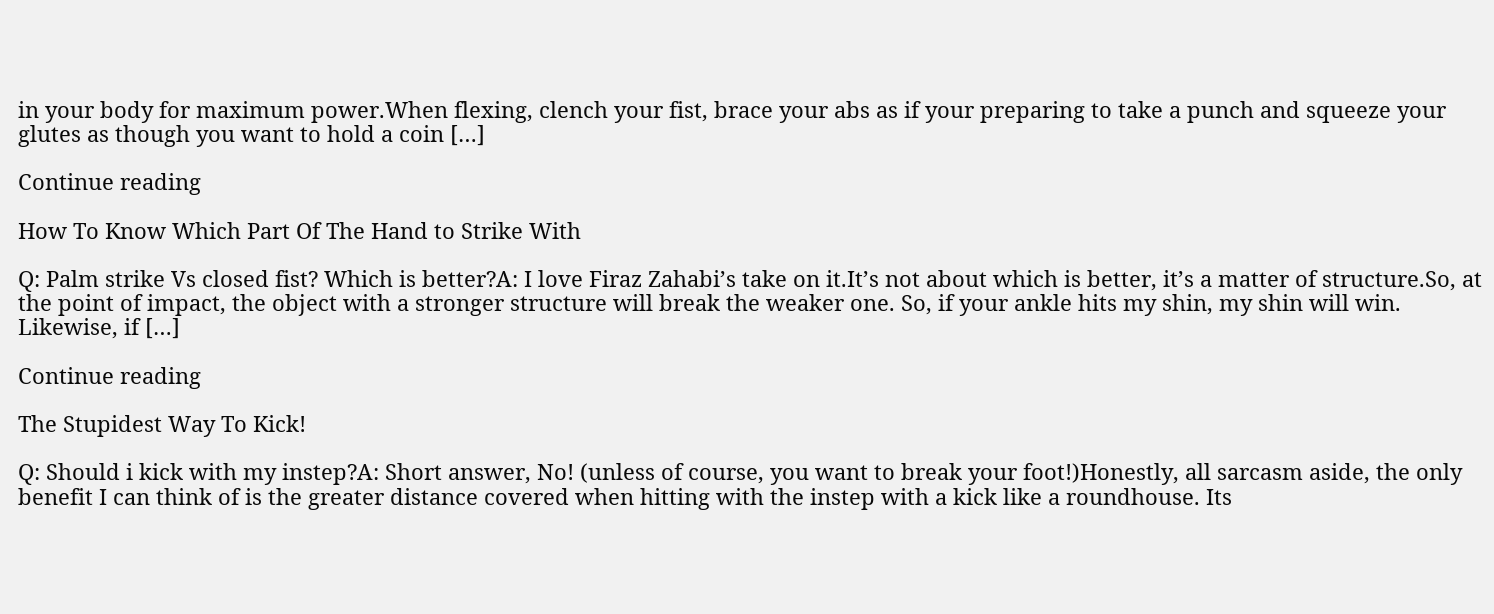in your body for maximum power.When flexing, clench your fist, brace your abs as if your preparing to take a punch and squeeze your glutes as though you want to hold a coin […]

Continue reading

How To Know Which Part Of The Hand to Strike With

Q: Palm strike Vs closed fist? Which is better?A: I love Firaz Zahabi’s take on it.It’s not about which is better, it’s a matter of structure.So, at the point of impact, the object with a stronger structure will break the weaker one. So, if your ankle hits my shin, my shin will win. Likewise, if […]

Continue reading

The Stupidest Way To Kick!

Q: Should i kick with my instep?A: Short answer, No! (unless of course, you want to break your foot!)Honestly, all sarcasm aside, the only benefit I can think of is the greater distance covered when hitting with the instep with a kick like a roundhouse. Its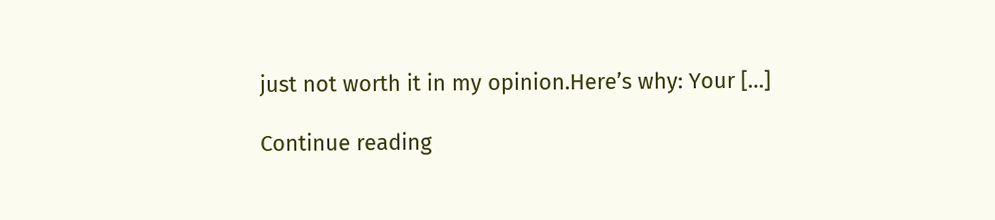just not worth it in my opinion.Here’s why: Your […]

Continue reading